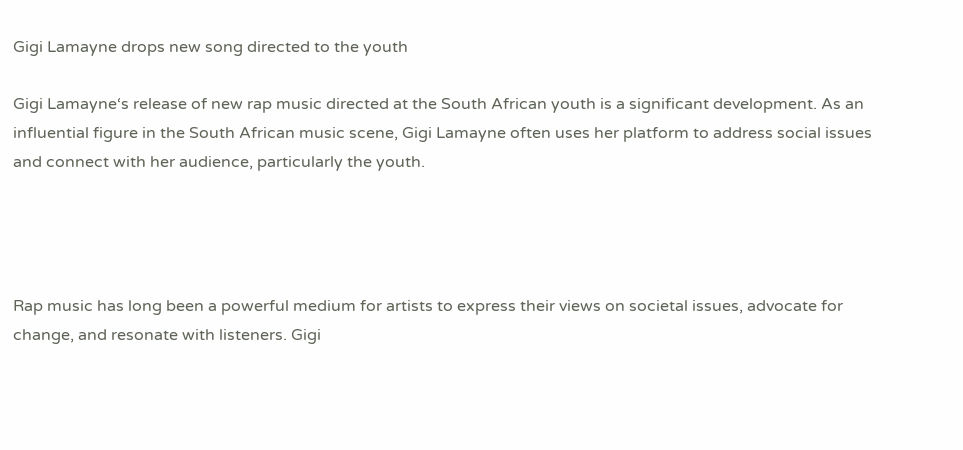Gigi Lamayne drops new song directed to the youth

Gigi Lamayne‘s release of new rap music directed at the South African youth is a significant development. As an influential figure in the South African music scene, Gigi Lamayne often uses her platform to address social issues and connect with her audience, particularly the youth.




Rap music has long been a powerful medium for artists to express their views on societal issues, advocate for change, and resonate with listeners. Gigi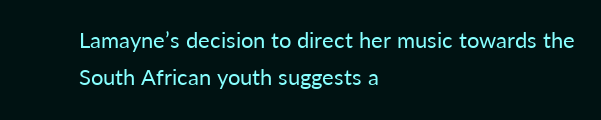Lamayne’s decision to direct her music towards the South African youth suggests a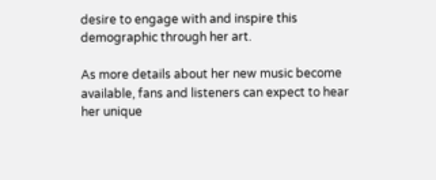desire to engage with and inspire this demographic through her art.

As more details about her new music become available, fans and listeners can expect to hear her unique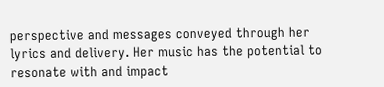perspective and messages conveyed through her lyrics and delivery. Her music has the potential to resonate with and impact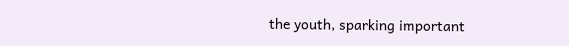the youth, sparking important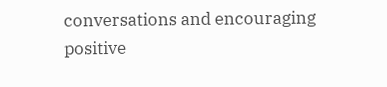conversations and encouraging positive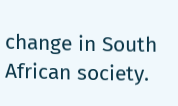change in South African society.